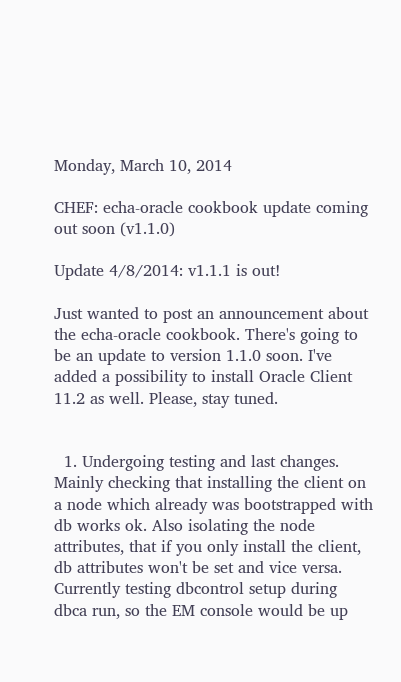Monday, March 10, 2014

CHEF: echa-oracle cookbook update coming out soon (v1.1.0)

Update 4/8/2014: v1.1.1 is out!

Just wanted to post an announcement about the echa-oracle cookbook. There's going to be an update to version 1.1.0 soon. I've added a possibility to install Oracle Client 11.2 as well. Please, stay tuned.


  1. Undergoing testing and last changes. Mainly checking that installing the client on a node which already was bootstrapped with db works ok. Also isolating the node attributes, that if you only install the client, db attributes won't be set and vice versa. Currently testing dbcontrol setup during dbca run, so the EM console would be up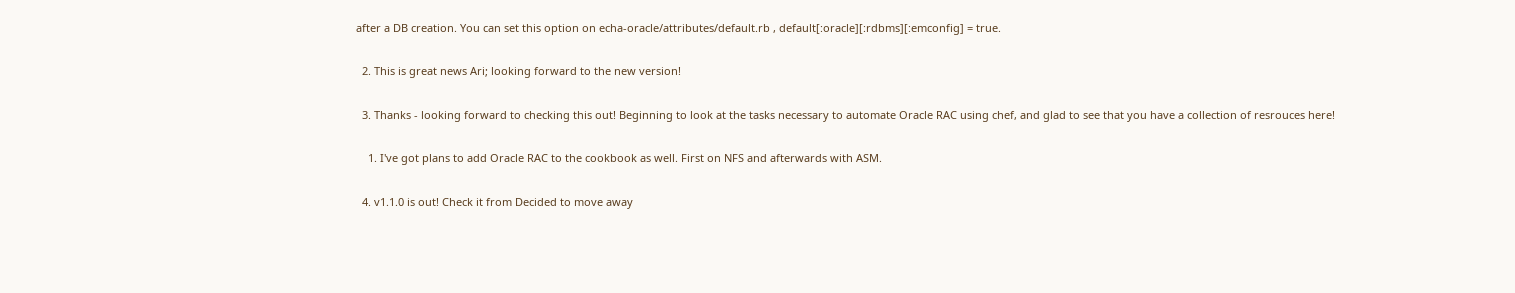after a DB creation. You can set this option on echa-oracle/attributes/default.rb , default[:oracle][:rdbms][:emconfig] = true.

  2. This is great news Ari; looking forward to the new version!

  3. Thanks - looking forward to checking this out! Beginning to look at the tasks necessary to automate Oracle RAC using chef, and glad to see that you have a collection of resrouces here!

    1. I've got plans to add Oracle RAC to the cookbook as well. First on NFS and afterwards with ASM.

  4. v1.1.0 is out! Check it from Decided to move away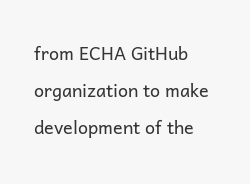from ECHA GitHub organization to make development of the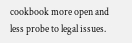cookbook more open and less probe to legal issues.